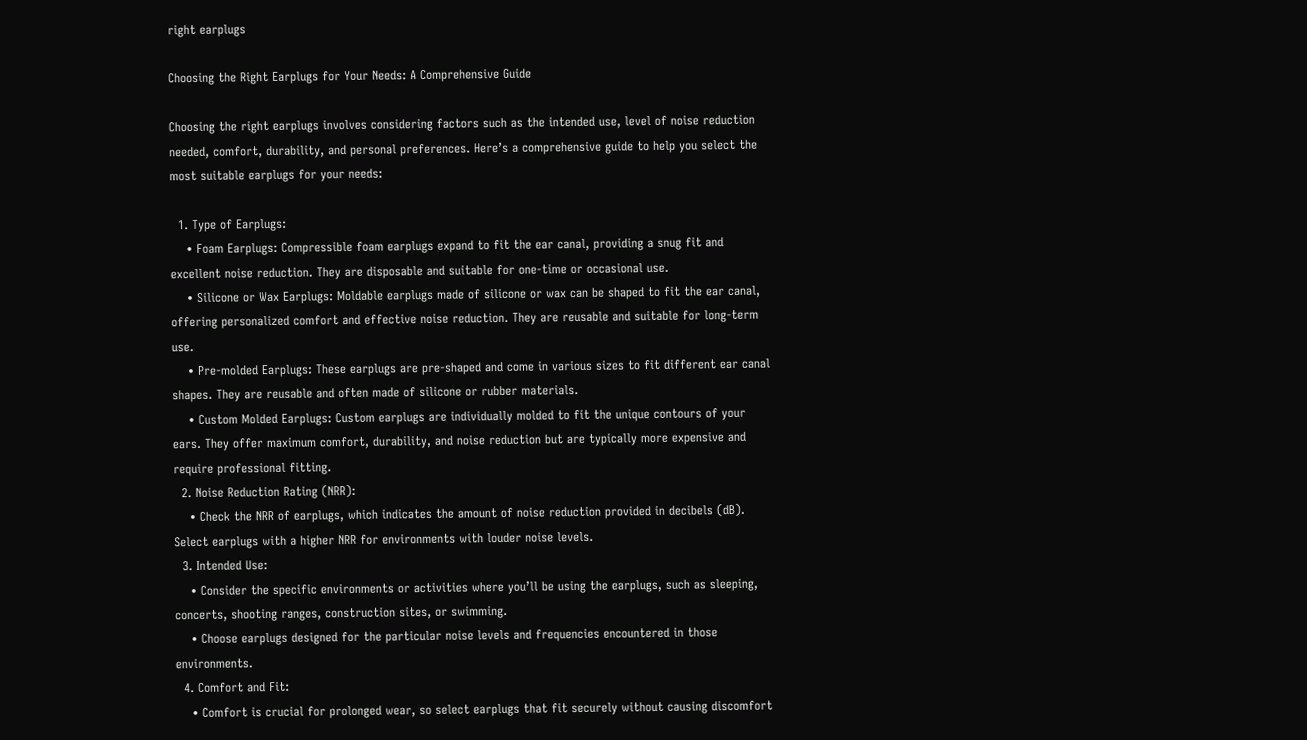right earplugs

Choosing the Right Earplugs for Your Needs: A Comprehensive Guide

Choosing the right earplugs involves considering factors such as the intended use, level of noise reduction needed, comfort, durability, and personal preferences. Here’s a comprehensive guide to help you select the most suitable earplugs for your needs:

  1. Type of Earplugs:
    • Foam Earplugs: Compressible foam earplugs expand to fit the ear canal, providing a snug fit and excellent noise reduction. They are disposable and suitable for one-time or occasional use.
    • Silicone or Wax Earplugs: Moldable earplugs made of silicone or wax can be shaped to fit the ear canal, offering personalized comfort and effective noise reduction. They are reusable and suitable for long-term use.
    • Pre-molded Earplugs: These earplugs are pre-shaped and come in various sizes to fit different ear canal shapes. They are reusable and often made of silicone or rubber materials.
    • Custom Molded Earplugs: Custom earplugs are individually molded to fit the unique contours of your ears. They offer maximum comfort, durability, and noise reduction but are typically more expensive and require professional fitting.
  2. Noise Reduction Rating (NRR):
    • Check the NRR of earplugs, which indicates the amount of noise reduction provided in decibels (dB). Select earplugs with a higher NRR for environments with louder noise levels.
  3. Intended Use:
    • Consider the specific environments or activities where you’ll be using the earplugs, such as sleeping, concerts, shooting ranges, construction sites, or swimming.
    • Choose earplugs designed for the particular noise levels and frequencies encountered in those environments.
  4. Comfort and Fit:
    • Comfort is crucial for prolonged wear, so select earplugs that fit securely without causing discomfort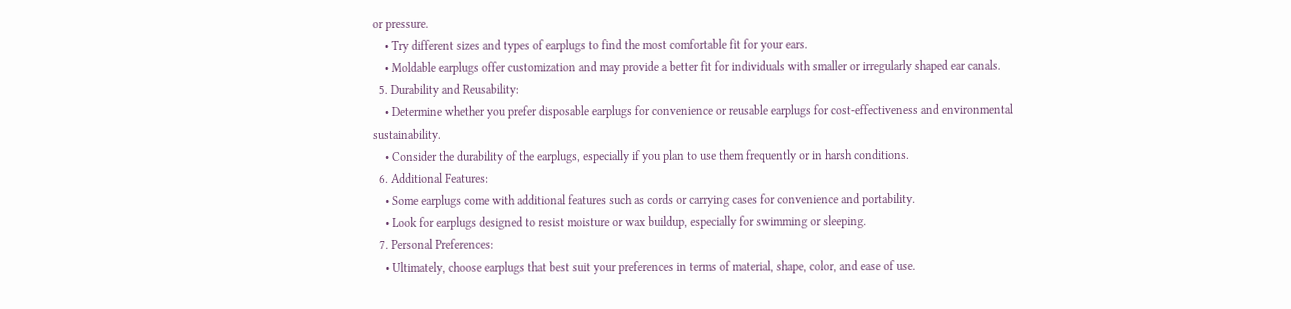or pressure.
    • Try different sizes and types of earplugs to find the most comfortable fit for your ears.
    • Moldable earplugs offer customization and may provide a better fit for individuals with smaller or irregularly shaped ear canals.
  5. Durability and Reusability:
    • Determine whether you prefer disposable earplugs for convenience or reusable earplugs for cost-effectiveness and environmental sustainability.
    • Consider the durability of the earplugs, especially if you plan to use them frequently or in harsh conditions.
  6. Additional Features:
    • Some earplugs come with additional features such as cords or carrying cases for convenience and portability.
    • Look for earplugs designed to resist moisture or wax buildup, especially for swimming or sleeping.
  7. Personal Preferences:
    • Ultimately, choose earplugs that best suit your preferences in terms of material, shape, color, and ease of use.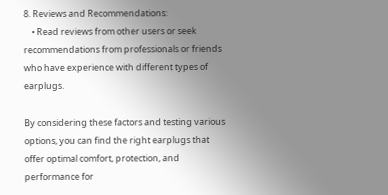8. Reviews and Recommendations:
    • Read reviews from other users or seek recommendations from professionals or friends who have experience with different types of earplugs.

By considering these factors and testing various options, you can find the right earplugs that offer optimal comfort, protection, and performance for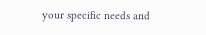your specific needs and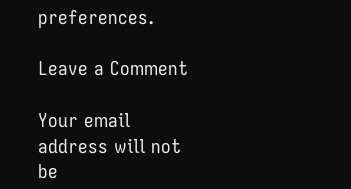preferences.

Leave a Comment

Your email address will not be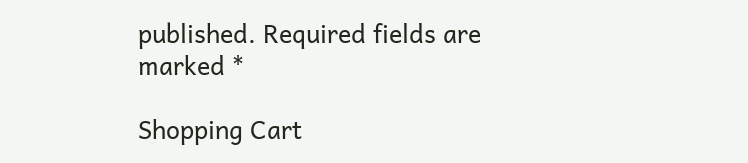published. Required fields are marked *

Shopping Cart